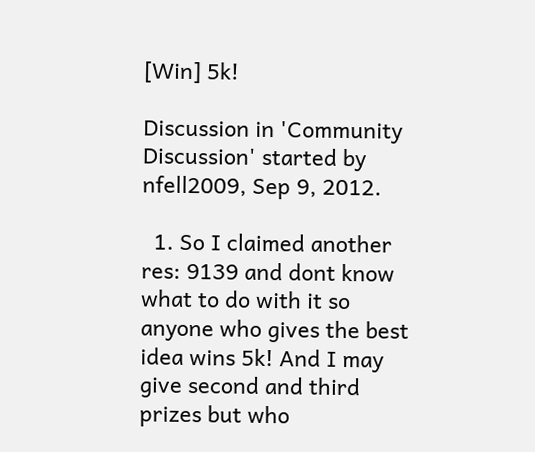[Win] 5k!

Discussion in 'Community Discussion' started by nfell2009, Sep 9, 2012.

  1. So I claimed another res: 9139 and dont know what to do with it so anyone who gives the best idea wins 5k! And I may give second and third prizes but who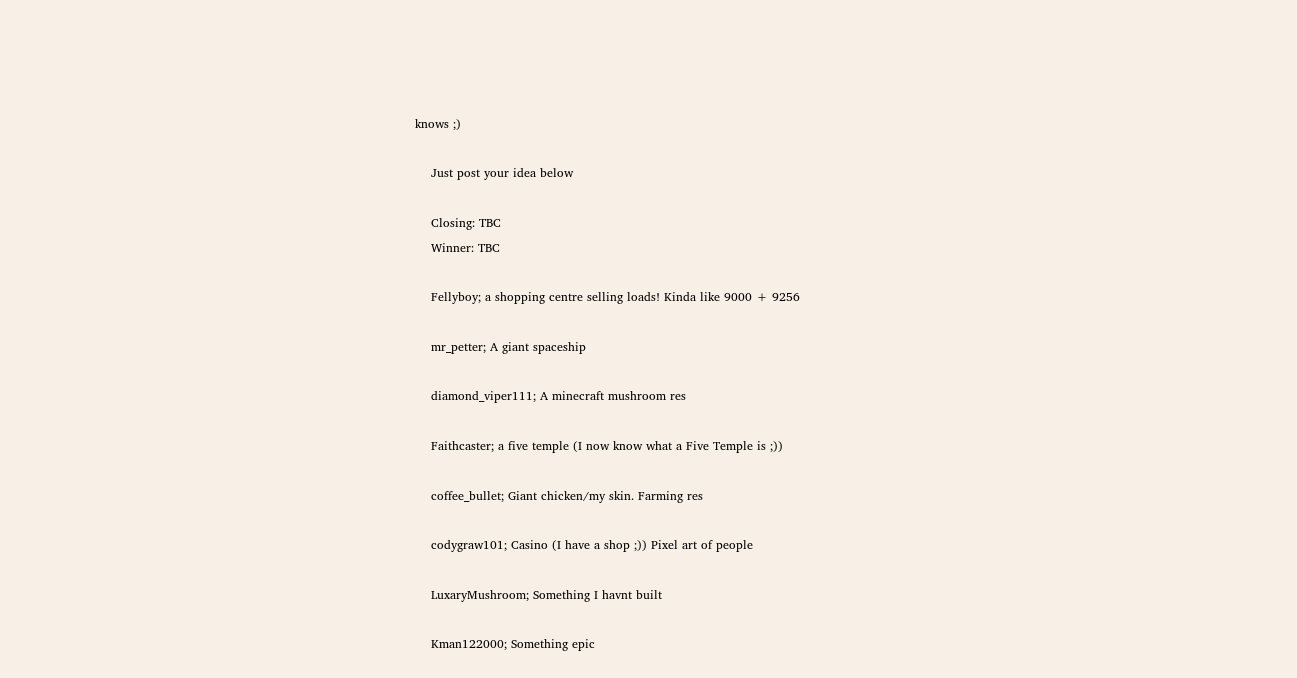knows ;)

    Just post your idea below

    Closing: TBC
    Winner: TBC

    Fellyboy; a shopping centre selling loads! Kinda like 9000 + 9256

    mr_petter; A giant spaceship

    diamond_viper111; A minecraft mushroom res

    Faithcaster; a five temple (I now know what a Five Temple is ;))

    coffee_bullet; Giant chicken/my skin. Farming res

    codygraw101; Casino (I have a shop ;)) Pixel art of people

    LuxaryMushroom; Something I havnt built

    Kman122000; Something epic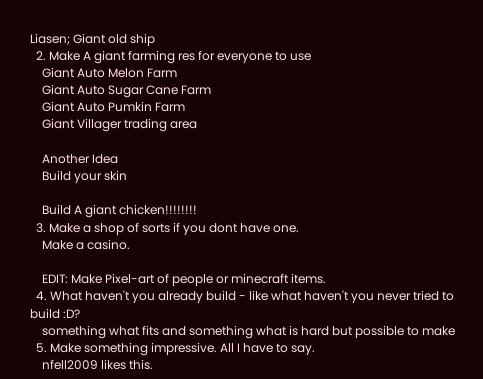Liasen; Giant old ship
  2. Make A giant farming res for everyone to use
    Giant Auto Melon Farm
    Giant Auto Sugar Cane Farm
    Giant Auto Pumkin Farm
    Giant Villager trading area

    Another Idea
    Build your skin

    Build A giant chicken!!!!!!!!
  3. Make a shop of sorts if you dont have one.
    Make a casino.

    EDIT: Make Pixel-art of people or minecraft items.
  4. What haven't you already build - like what haven't you never tried to build :D?
    something what fits and something what is hard but possible to make
  5. Make something impressive. All I have to say.
    nfell2009 likes this.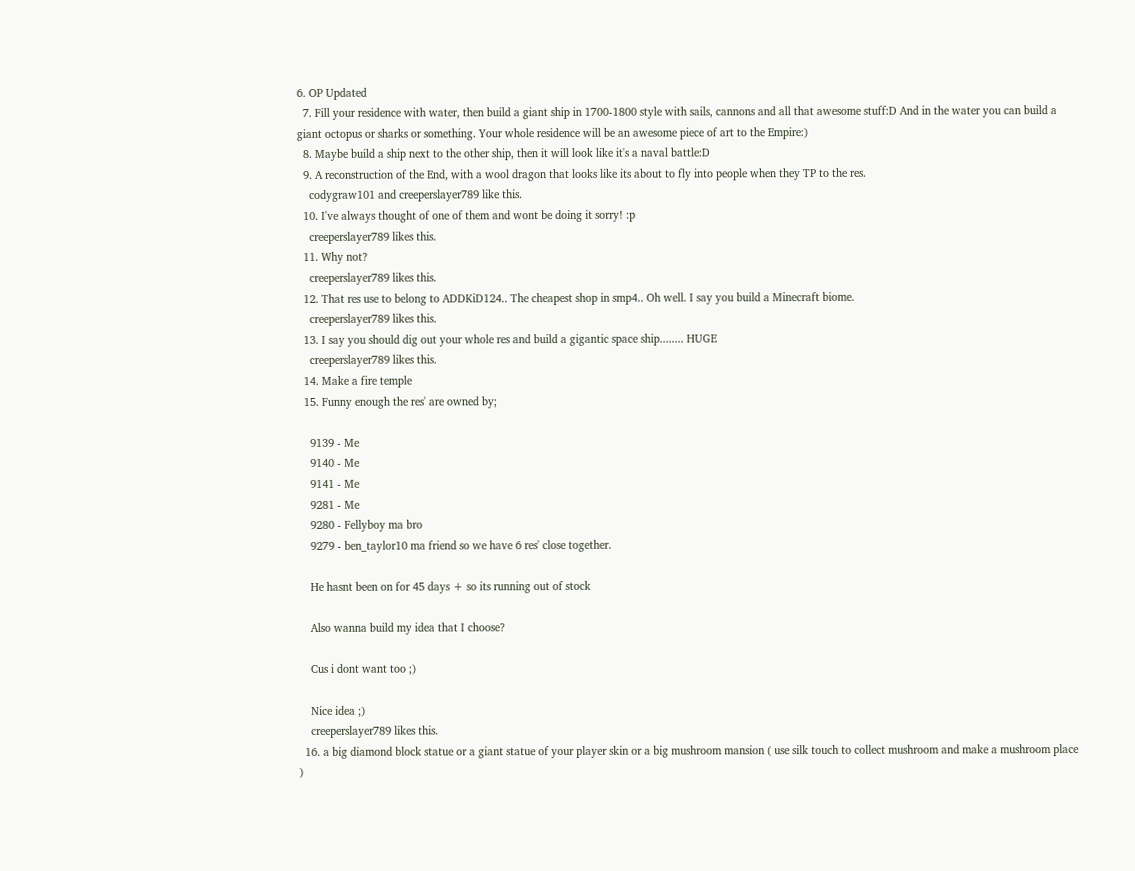6. OP Updated
  7. Fill your residence with water, then build a giant ship in 1700-1800 style with sails, cannons and all that awesome stuff:D And in the water you can build a giant octopus or sharks or something. Your whole residence will be an awesome piece of art to the Empire:)
  8. Maybe build a ship next to the other ship, then it will look like it's a naval battle:D
  9. A reconstruction of the End, with a wool dragon that looks like its about to fly into people when they TP to the res.
    codygraw101 and creeperslayer789 like this.
  10. I've always thought of one of them and wont be doing it sorry! :p
    creeperslayer789 likes this.
  11. Why not?
    creeperslayer789 likes this.
  12. That res use to belong to ADDKiD124.. The cheapest shop in smp4.. Oh well. I say you build a Minecraft biome.
    creeperslayer789 likes this.
  13. I say you should dig out your whole res and build a gigantic space ship........ HUGE
    creeperslayer789 likes this.
  14. Make a fire temple
  15. Funny enough the res' are owned by;

    9139 - Me
    9140 - Me
    9141 - Me
    9281 - Me
    9280 - Fellyboy ma bro
    9279 - ben_taylor10 ma friend so we have 6 res' close together.

    He hasnt been on for 45 days + so its running out of stock

    Also wanna build my idea that I choose?

    Cus i dont want too ;)

    Nice idea ;)
    creeperslayer789 likes this.
  16. a big diamond block statue or a giant statue of your player skin or a big mushroom mansion ( use silk touch to collect mushroom and make a mushroom place )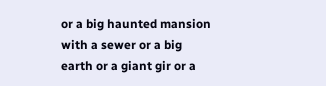or a big haunted mansion with a sewer or a big earth or a giant gir or a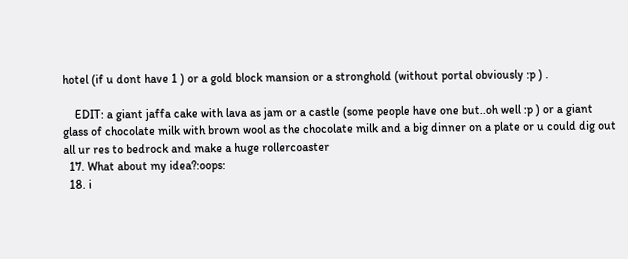hotel (if u dont have 1 ) or a gold block mansion or a stronghold (without portal obviously :p ) .

    EDIT: a giant jaffa cake with lava as jam or a castle (some people have one but..oh well :p ) or a giant glass of chocolate milk with brown wool as the chocolate milk and a big dinner on a plate or u could dig out all ur res to bedrock and make a huge rollercoaster
  17. What about my idea?:oops:
  18. i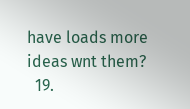have loads more ideas wnt them?
  19.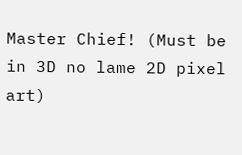Master Chief! (Must be in 3D no lame 2D pixel art)